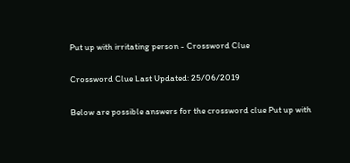Put up with irritating person - Crossword Clue

Crossword Clue Last Updated: 25/06/2019

Below are possible answers for the crossword clue Put up with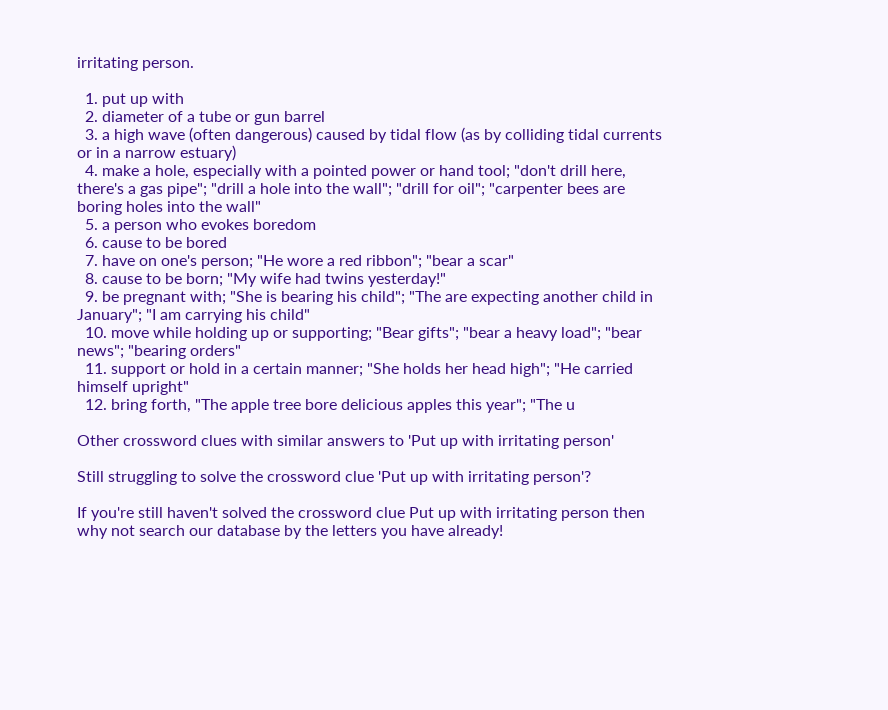irritating person.

  1. put up with
  2. diameter of a tube or gun barrel
  3. a high wave (often dangerous) caused by tidal flow (as by colliding tidal currents or in a narrow estuary)
  4. make a hole, especially with a pointed power or hand tool; "don't drill here, there's a gas pipe"; "drill a hole into the wall"; "drill for oil"; "carpenter bees are boring holes into the wall"
  5. a person who evokes boredom
  6. cause to be bored
  7. have on one's person; "He wore a red ribbon"; "bear a scar"
  8. cause to be born; "My wife had twins yesterday!"
  9. be pregnant with; "She is bearing his child"; "The are expecting another child in January"; "I am carrying his child"
  10. move while holding up or supporting; "Bear gifts"; "bear a heavy load"; "bear news"; "bearing orders"
  11. support or hold in a certain manner; "She holds her head high"; "He carried himself upright"
  12. bring forth, "The apple tree bore delicious apples this year"; "The u

Other crossword clues with similar answers to 'Put up with irritating person'

Still struggling to solve the crossword clue 'Put up with irritating person'?

If you're still haven't solved the crossword clue Put up with irritating person then why not search our database by the letters you have already!